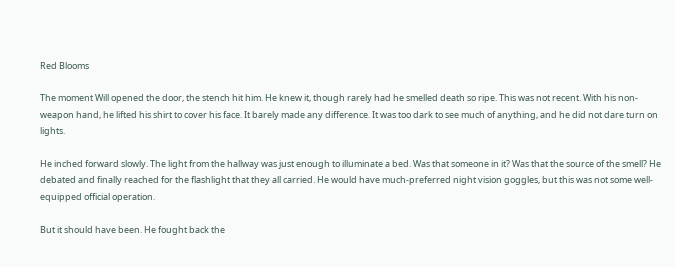Red Blooms

The moment Will opened the door, the stench hit him. He knew it, though rarely had he smelled death so ripe. This was not recent. With his non-weapon hand, he lifted his shirt to cover his face. It barely made any difference. It was too dark to see much of anything, and he did not dare turn on lights.

He inched forward slowly. The light from the hallway was just enough to illuminate a bed. Was that someone in it? Was that the source of the smell? He debated and finally reached for the flashlight that they all carried. He would have much-preferred night vision goggles, but this was not some well-equipped official operation.

But it should have been. He fought back the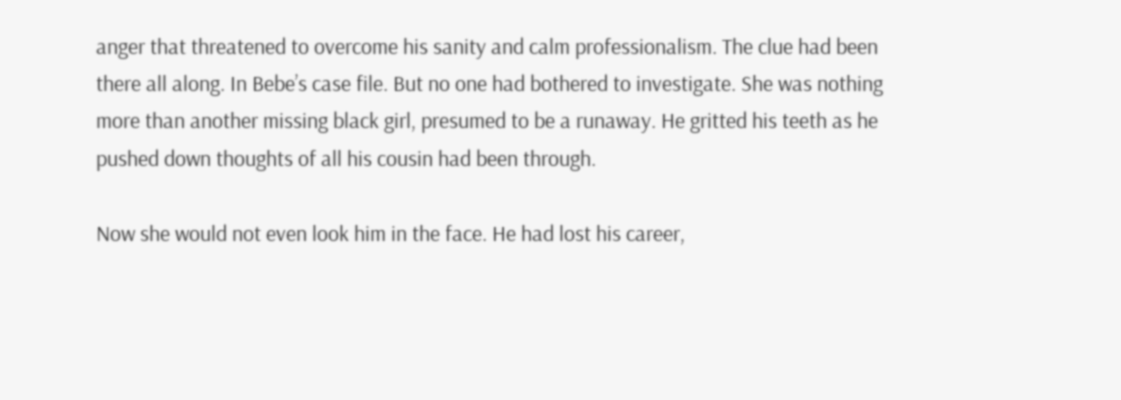anger that threatened to overcome his sanity and calm professionalism. The clue had been there all along. In Bebe’s case file. But no one had bothered to investigate. She was nothing more than another missing black girl, presumed to be a runaway. He gritted his teeth as he pushed down thoughts of all his cousin had been through.

Now she would not even look him in the face. He had lost his career,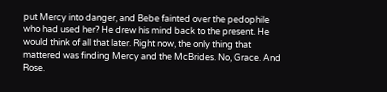put Mercy into danger, and Bebe fainted over the pedophile who had used her? He drew his mind back to the present. He would think of all that later. Right now, the only thing that mattered was finding Mercy and the McBrides. No, Grace. And Rose.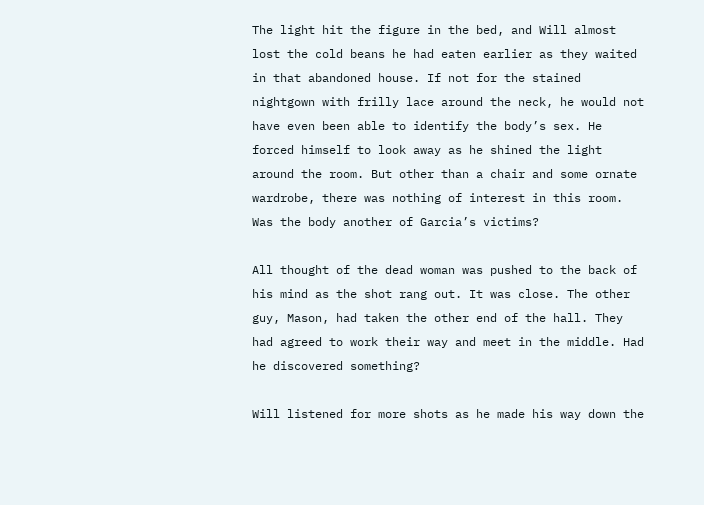The light hit the figure in the bed, and Will almost lost the cold beans he had eaten earlier as they waited in that abandoned house. If not for the stained nightgown with frilly lace around the neck, he would not have even been able to identify the body’s sex. He forced himself to look away as he shined the light around the room. But other than a chair and some ornate wardrobe, there was nothing of interest in this room. Was the body another of Garcia’s victims?

All thought of the dead woman was pushed to the back of his mind as the shot rang out. It was close. The other guy, Mason, had taken the other end of the hall. They had agreed to work their way and meet in the middle. Had he discovered something?

Will listened for more shots as he made his way down the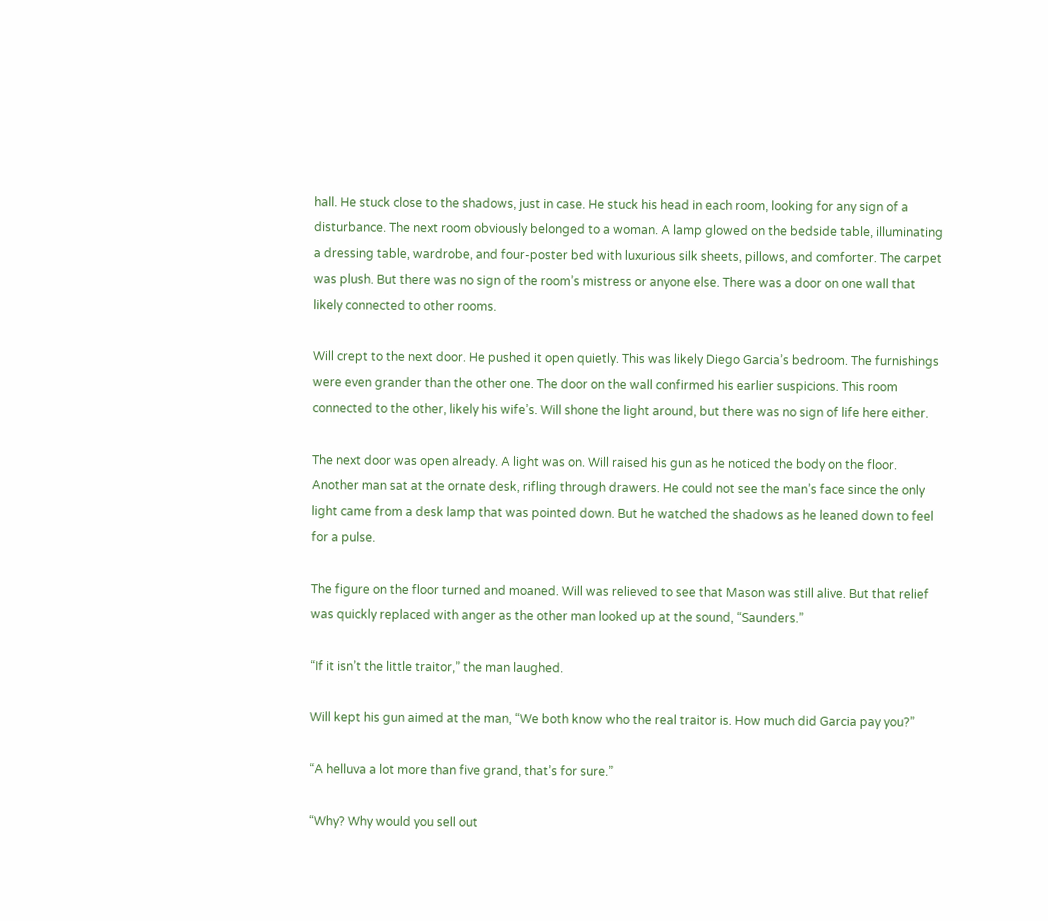hall. He stuck close to the shadows, just in case. He stuck his head in each room, looking for any sign of a disturbance. The next room obviously belonged to a woman. A lamp glowed on the bedside table, illuminating a dressing table, wardrobe, and four-poster bed with luxurious silk sheets, pillows, and comforter. The carpet was plush. But there was no sign of the room’s mistress or anyone else. There was a door on one wall that likely connected to other rooms.

Will crept to the next door. He pushed it open quietly. This was likely Diego Garcia’s bedroom. The furnishings were even grander than the other one. The door on the wall confirmed his earlier suspicions. This room connected to the other, likely his wife’s. Will shone the light around, but there was no sign of life here either.

The next door was open already. A light was on. Will raised his gun as he noticed the body on the floor. Another man sat at the ornate desk, rifling through drawers. He could not see the man’s face since the only light came from a desk lamp that was pointed down. But he watched the shadows as he leaned down to feel for a pulse.

The figure on the floor turned and moaned. Will was relieved to see that Mason was still alive. But that relief was quickly replaced with anger as the other man looked up at the sound, “Saunders.”

“If it isn’t the little traitor,” the man laughed.

Will kept his gun aimed at the man, “We both know who the real traitor is. How much did Garcia pay you?”

“A helluva a lot more than five grand, that’s for sure.”

“Why? Why would you sell out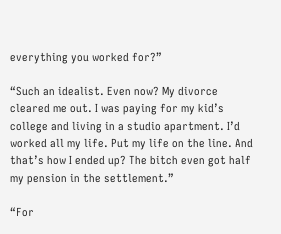everything you worked for?”

“Such an idealist. Even now? My divorce cleared me out. I was paying for my kid’s college and living in a studio apartment. I’d worked all my life. Put my life on the line. And that’s how I ended up? The bitch even got half my pension in the settlement.”

“For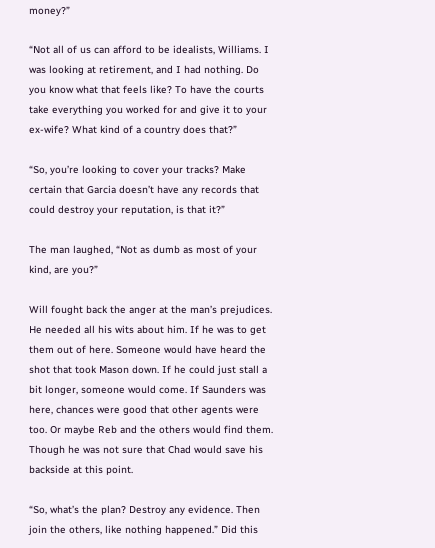money?”

“Not all of us can afford to be idealists, Williams. I was looking at retirement, and I had nothing. Do you know what that feels like? To have the courts take everything you worked for and give it to your ex-wife? What kind of a country does that?”

“So, you’re looking to cover your tracks? Make certain that Garcia doesn’t have any records that could destroy your reputation, is that it?”

The man laughed, “Not as dumb as most of your kind, are you?”

Will fought back the anger at the man’s prejudices. He needed all his wits about him. If he was to get them out of here. Someone would have heard the shot that took Mason down. If he could just stall a bit longer, someone would come. If Saunders was here, chances were good that other agents were too. Or maybe Reb and the others would find them. Though he was not sure that Chad would save his backside at this point.

“So, what’s the plan? Destroy any evidence. Then join the others, like nothing happened.” Did this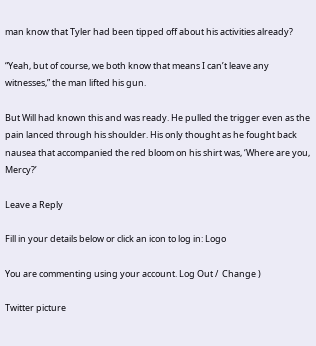man know that Tyler had been tipped off about his activities already?

“Yeah, but of course, we both know that means I can’t leave any witnesses,” the man lifted his gun.

But Will had known this and was ready. He pulled the trigger even as the pain lanced through his shoulder. His only thought as he fought back nausea that accompanied the red bloom on his shirt was, ‘Where are you, Mercy?’

Leave a Reply

Fill in your details below or click an icon to log in: Logo

You are commenting using your account. Log Out /  Change )

Twitter picture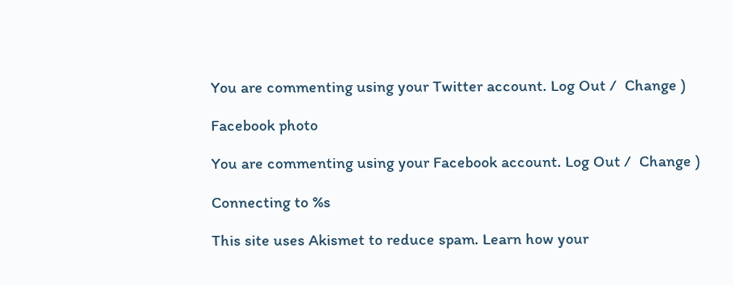You are commenting using your Twitter account. Log Out /  Change )

Facebook photo

You are commenting using your Facebook account. Log Out /  Change )

Connecting to %s

This site uses Akismet to reduce spam. Learn how your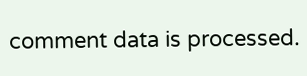comment data is processed.